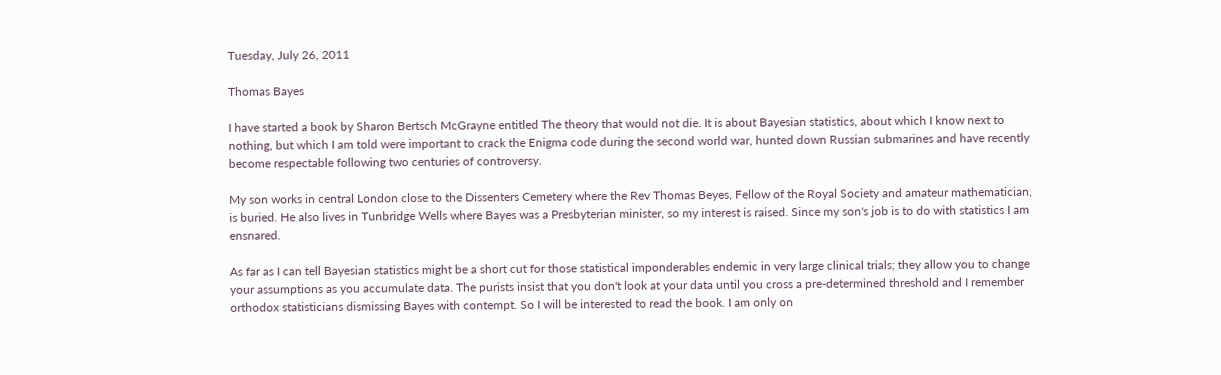Tuesday, July 26, 2011

Thomas Bayes

I have started a book by Sharon Bertsch McGrayne entitled The theory that would not die. It is about Bayesian statistics, about which I know next to nothing, but which I am told were important to crack the Enigma code during the second world war, hunted down Russian submarines and have recently become respectable following two centuries of controversy.

My son works in central London close to the Dissenters Cemetery where the Rev Thomas Beyes, Fellow of the Royal Society and amateur mathematician, is buried. He also lives in Tunbridge Wells where Bayes was a Presbyterian minister, so my interest is raised. Since my son's job is to do with statistics I am ensnared.

As far as I can tell Bayesian statistics might be a short cut for those statistical imponderables endemic in very large clinical trials; they allow you to change your assumptions as you accumulate data. The purists insist that you don't look at your data until you cross a pre-determined threshold and I remember orthodox statisticians dismissing Bayes with contempt. So I will be interested to read the book. I am only on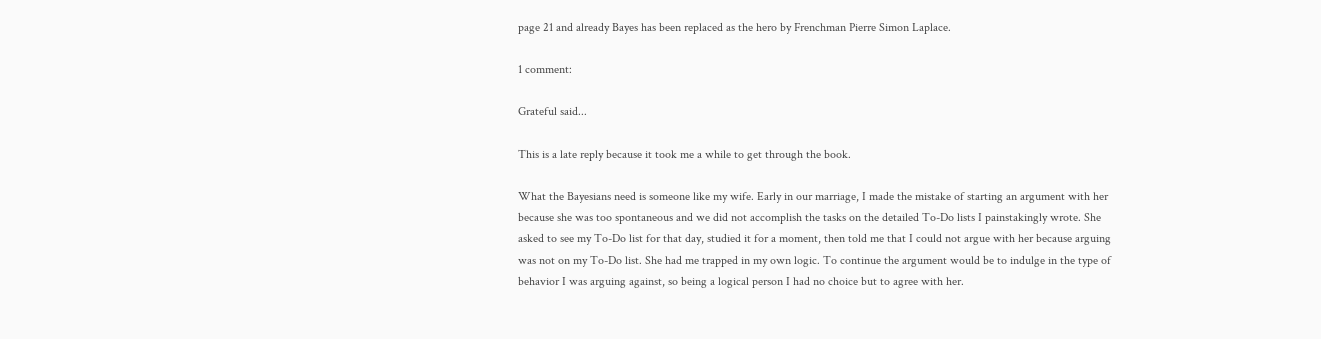page 21 and already Bayes has been replaced as the hero by Frenchman Pierre Simon Laplace.

1 comment:

Grateful said...

This is a late reply because it took me a while to get through the book.

What the Bayesians need is someone like my wife. Early in our marriage, I made the mistake of starting an argument with her because she was too spontaneous and we did not accomplish the tasks on the detailed To-Do lists I painstakingly wrote. She asked to see my To-Do list for that day, studied it for a moment, then told me that I could not argue with her because arguing was not on my To-Do list. She had me trapped in my own logic. To continue the argument would be to indulge in the type of behavior I was arguing against, so being a logical person I had no choice but to agree with her.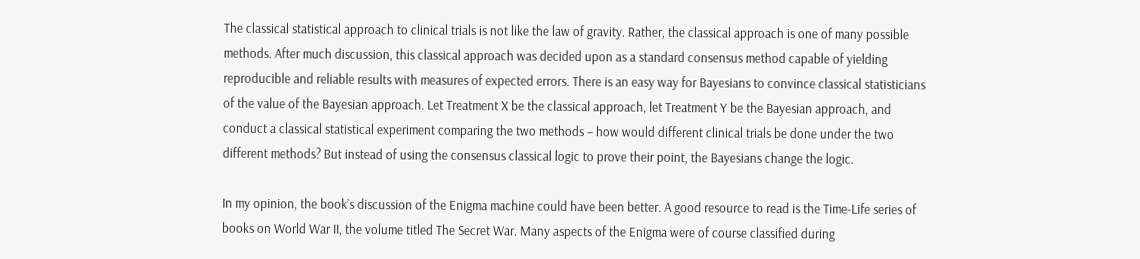The classical statistical approach to clinical trials is not like the law of gravity. Rather, the classical approach is one of many possible methods. After much discussion, this classical approach was decided upon as a standard consensus method capable of yielding reproducible and reliable results with measures of expected errors. There is an easy way for Bayesians to convince classical statisticians of the value of the Bayesian approach. Let Treatment X be the classical approach, let Treatment Y be the Bayesian approach, and conduct a classical statistical experiment comparing the two methods – how would different clinical trials be done under the two different methods? But instead of using the consensus classical logic to prove their point, the Bayesians change the logic.

In my opinion, the book’s discussion of the Enigma machine could have been better. A good resource to read is the Time-Life series of books on World War II, the volume titled The Secret War. Many aspects of the Enigma were of course classified during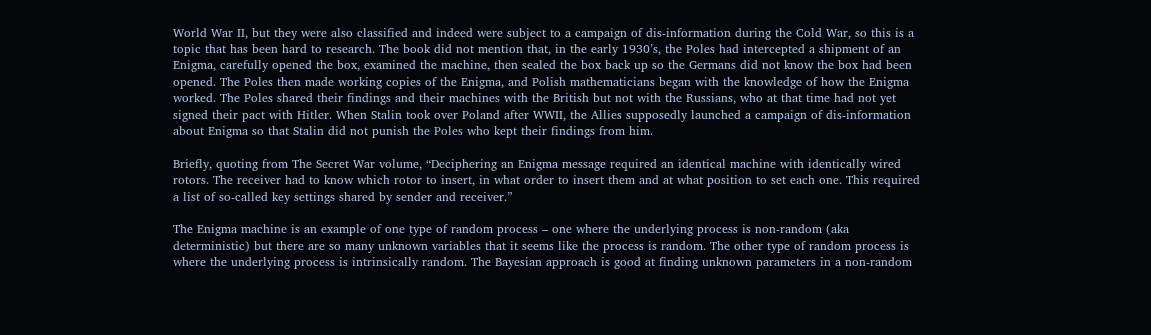World War II, but they were also classified and indeed were subject to a campaign of dis-information during the Cold War, so this is a topic that has been hard to research. The book did not mention that, in the early 1930’s, the Poles had intercepted a shipment of an Enigma, carefully opened the box, examined the machine, then sealed the box back up so the Germans did not know the box had been opened. The Poles then made working copies of the Enigma, and Polish mathematicians began with the knowledge of how the Enigma worked. The Poles shared their findings and their machines with the British but not with the Russians, who at that time had not yet signed their pact with Hitler. When Stalin took over Poland after WWII, the Allies supposedly launched a campaign of dis-information about Enigma so that Stalin did not punish the Poles who kept their findings from him.

Briefly, quoting from The Secret War volume, “Deciphering an Enigma message required an identical machine with identically wired rotors. The receiver had to know which rotor to insert, in what order to insert them and at what position to set each one. This required a list of so-called key settings shared by sender and receiver.”

The Enigma machine is an example of one type of random process – one where the underlying process is non-random (aka deterministic) but there are so many unknown variables that it seems like the process is random. The other type of random process is where the underlying process is intrinsically random. The Bayesian approach is good at finding unknown parameters in a non-random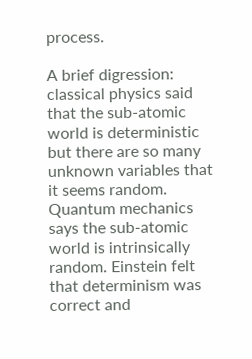process.

A brief digression: classical physics said that the sub-atomic world is deterministic but there are so many unknown variables that it seems random. Quantum mechanics says the sub-atomic world is intrinsically random. Einstein felt that determinism was correct and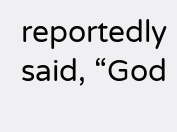reportedly said, “God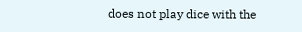does not play dice with the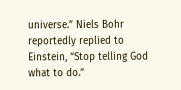universe.” Niels Bohr reportedly replied to Einstein, “Stop telling God what to do.”